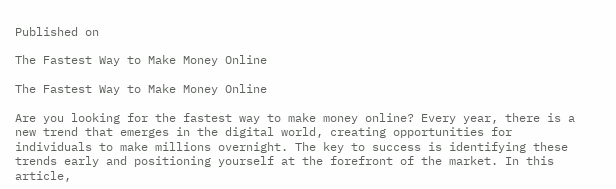Published on

The Fastest Way to Make Money Online

The Fastest Way to Make Money Online

Are you looking for the fastest way to make money online? Every year, there is a new trend that emerges in the digital world, creating opportunities for individuals to make millions overnight. The key to success is identifying these trends early and positioning yourself at the forefront of the market. In this article,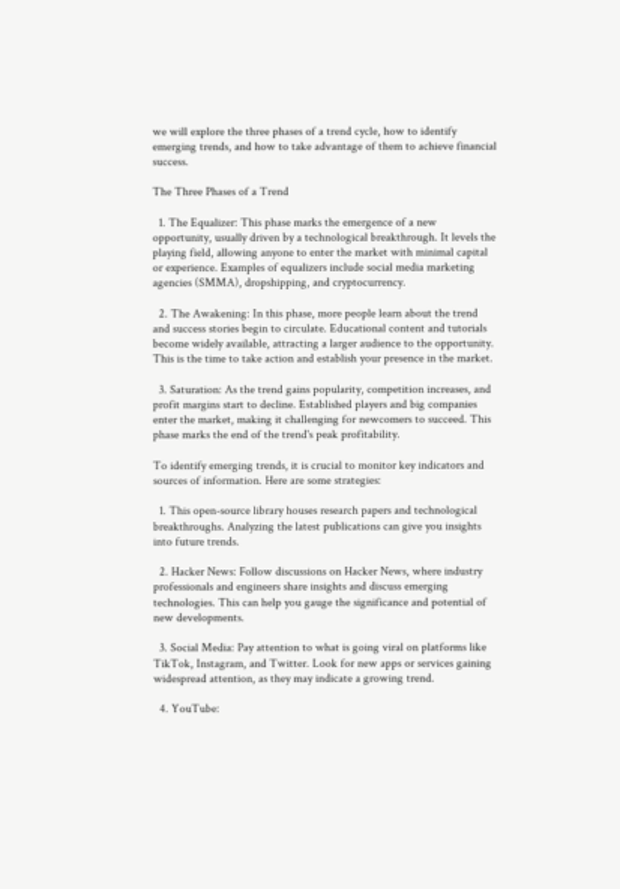we will explore the three phases of a trend cycle, how to identify emerging trends, and how to take advantage of them to achieve financial success.

The Three Phases of a Trend

  1. The Equalizer: This phase marks the emergence of a new opportunity, usually driven by a technological breakthrough. It levels the playing field, allowing anyone to enter the market with minimal capital or experience. Examples of equalizers include social media marketing agencies (SMMA), dropshipping, and cryptocurrency.

  2. The Awakening: In this phase, more people learn about the trend and success stories begin to circulate. Educational content and tutorials become widely available, attracting a larger audience to the opportunity. This is the time to take action and establish your presence in the market.

  3. Saturation: As the trend gains popularity, competition increases, and profit margins start to decline. Established players and big companies enter the market, making it challenging for newcomers to succeed. This phase marks the end of the trend's peak profitability.

To identify emerging trends, it is crucial to monitor key indicators and sources of information. Here are some strategies:

  1. This open-source library houses research papers and technological breakthroughs. Analyzing the latest publications can give you insights into future trends.

  2. Hacker News: Follow discussions on Hacker News, where industry professionals and engineers share insights and discuss emerging technologies. This can help you gauge the significance and potential of new developments.

  3. Social Media: Pay attention to what is going viral on platforms like TikTok, Instagram, and Twitter. Look for new apps or services gaining widespread attention, as they may indicate a growing trend.

  4. YouTube: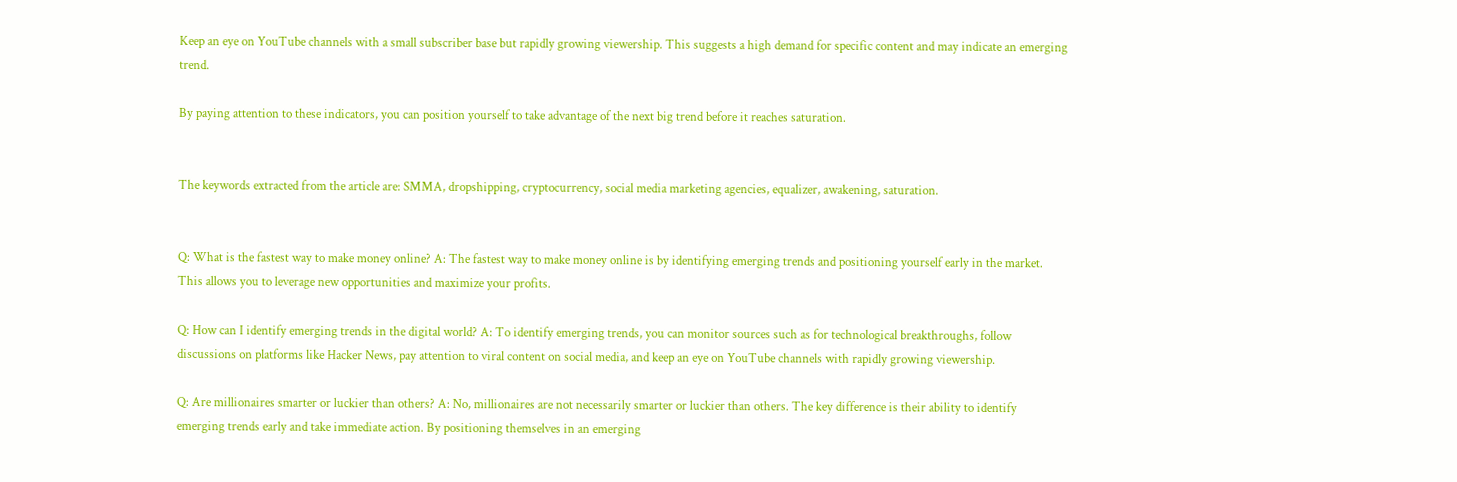Keep an eye on YouTube channels with a small subscriber base but rapidly growing viewership. This suggests a high demand for specific content and may indicate an emerging trend.

By paying attention to these indicators, you can position yourself to take advantage of the next big trend before it reaches saturation.


The keywords extracted from the article are: SMMA, dropshipping, cryptocurrency, social media marketing agencies, equalizer, awakening, saturation.


Q: What is the fastest way to make money online? A: The fastest way to make money online is by identifying emerging trends and positioning yourself early in the market. This allows you to leverage new opportunities and maximize your profits.

Q: How can I identify emerging trends in the digital world? A: To identify emerging trends, you can monitor sources such as for technological breakthroughs, follow discussions on platforms like Hacker News, pay attention to viral content on social media, and keep an eye on YouTube channels with rapidly growing viewership.

Q: Are millionaires smarter or luckier than others? A: No, millionaires are not necessarily smarter or luckier than others. The key difference is their ability to identify emerging trends early and take immediate action. By positioning themselves in an emerging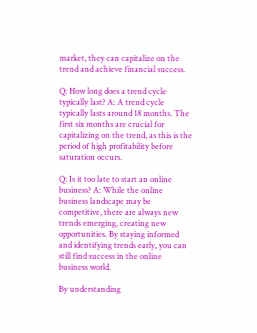market, they can capitalize on the trend and achieve financial success.

Q: How long does a trend cycle typically last? A: A trend cycle typically lasts around 18 months. The first six months are crucial for capitalizing on the trend, as this is the period of high profitability before saturation occurs.

Q: Is it too late to start an online business? A: While the online business landscape may be competitive, there are always new trends emerging, creating new opportunities. By staying informed and identifying trends early, you can still find success in the online business world.

By understanding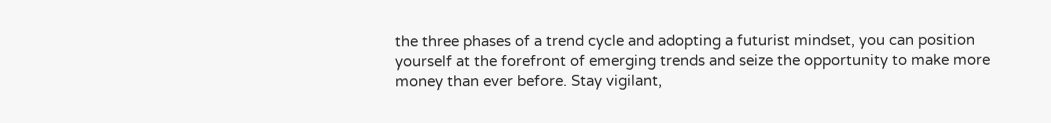the three phases of a trend cycle and adopting a futurist mindset, you can position yourself at the forefront of emerging trends and seize the opportunity to make more money than ever before. Stay vigilant,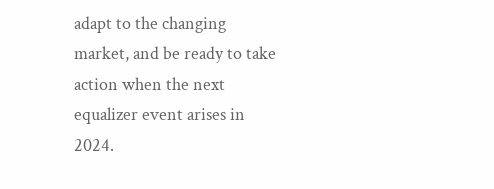adapt to the changing market, and be ready to take action when the next equalizer event arises in 2024.